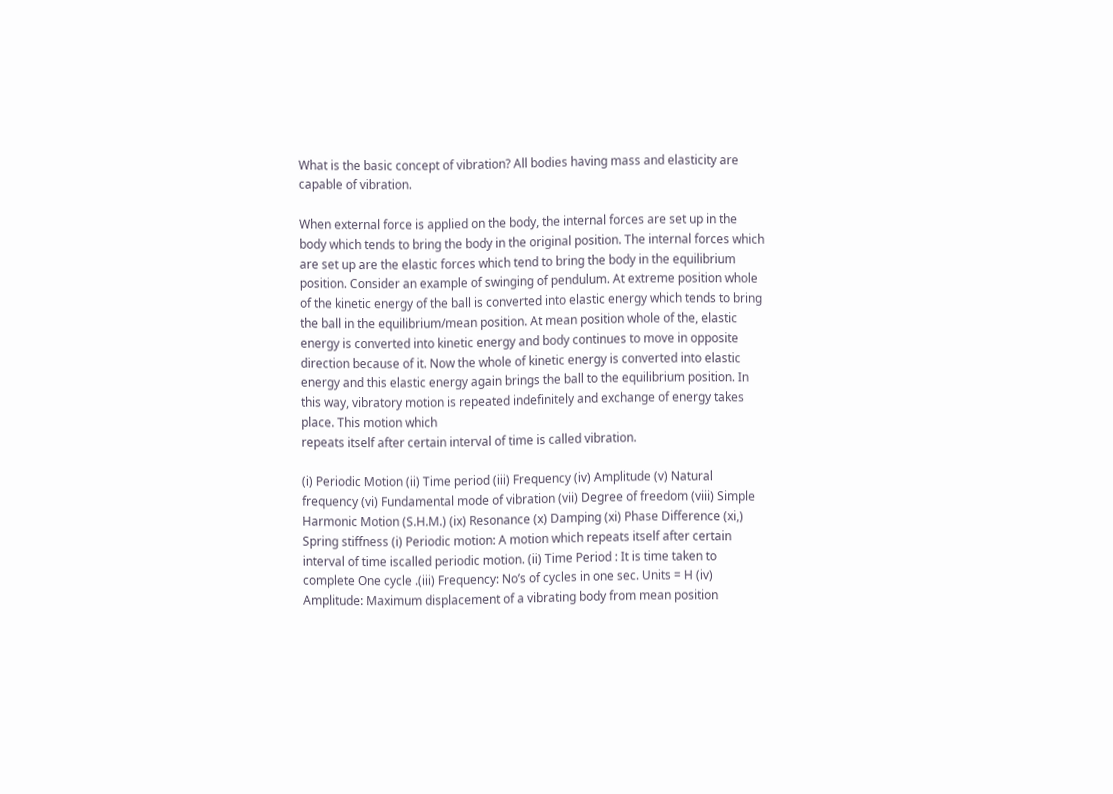What is the basic concept of vibration? All bodies having mass and elasticity are capable of vibration.

When external force is applied on the body, the internal forces are set up in the body which tends to bring the body in the original position. The internal forces which are set up are the elastic forces which tend to bring the body in the equilibrium position. Consider an example of swinging of pendulum. At extreme position whole of the kinetic energy of the ball is converted into elastic energy which tends to bring the ball in the equilibrium/mean position. At mean position whole of the, elastic energy is converted into kinetic energy and body continues to move in opposite direction because of it. Now the whole of kinetic energy is converted into elastic energy and this elastic energy again brings the ball to the equilibrium position. In this way, vibratory motion is repeated indefinitely and exchange of energy takes place. This motion which
repeats itself after certain interval of time is called vibration.

(i) Periodic Motion (ii) Time period (iii) Frequency (iv) Amplitude (v) Natural frequency (vi) Fundamental mode of vibration (vii) Degree of freedom (viii) Simple Harmonic Motion (S.H.M.) (ix) Resonance (x) Damping (xi) Phase Difference (xi,) Spring stiffness (i) Periodic motion: A motion which repeats itself after certain interval of time iscalled periodic motion. (ii) Time Period : It is time taken to complete One cycle .(iii) Frequency: No’s of cycles in one sec. Units = H (iv) Amplitude: Maximum displacement of a vibrating body from mean position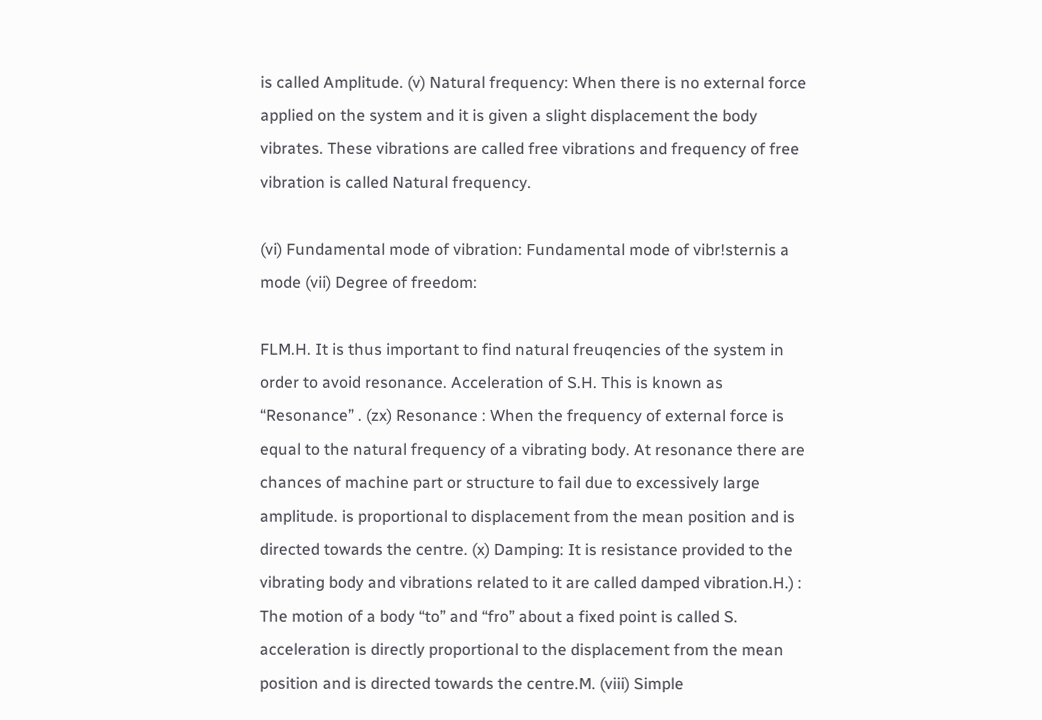is called Amplitude. (v) Natural frequency: When there is no external force applied on the system and it is given a slight displacement the body vibrates. These vibrations are called free vibrations and frequency of free vibration is called Natural frequency.

(vi) Fundamental mode of vibration: Fundamental mode of vibr!sternis a mode (vii) Degree of freedom:

FLM.H. It is thus important to find natural freuqencies of the system in order to avoid resonance. Acceleration of S.H. This is known as “Resonance” . (zx) Resonance : When the frequency of external force is equal to the natural frequency of a vibrating body. At resonance there are chances of machine part or structure to fail due to excessively large amplitude. is proportional to displacement from the mean position and is directed towards the centre. (x) Damping: It is resistance provided to the vibrating body and vibrations related to it are called damped vibration.H.) : The motion of a body “to” and “fro” about a fixed point is called S. acceleration is directly proportional to the displacement from the mean position and is directed towards the centre.M. (viii) Simple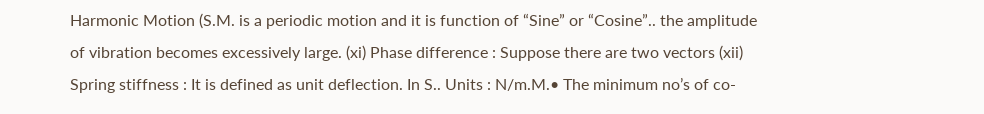Harmonic Motion (S.M. is a periodic motion and it is function of “Sine” or “Cosine”.. the amplitude of vibration becomes excessively large. (xi) Phase difference : Suppose there are two vectors (xii) Spring stiffness : It is defined as unit deflection. In S.. Units : N/m.M.• The minimum no’s of co-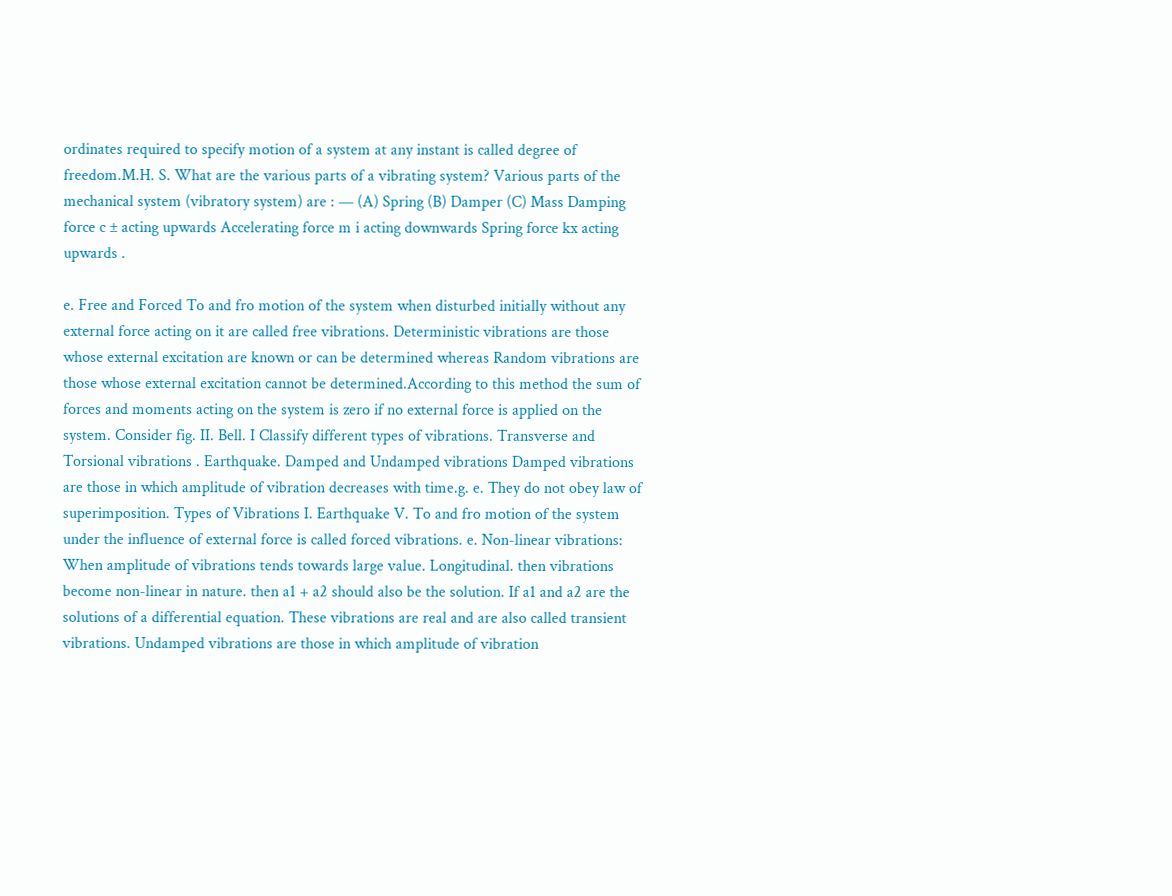ordinates required to specify motion of a system at any instant is called degree of freedom.M.H. S. What are the various parts of a vibrating system? Various parts of the mechanical system (vibratory system) are : — (A) Spring (B) Damper (C) Mass Damping force c ± acting upwards Accelerating force m i acting downwards Spring force kx acting upwards .

e. Free and Forced To and fro motion of the system when disturbed initially without any external force acting on it are called free vibrations. Deterministic vibrations are those whose external excitation are known or can be determined whereas Random vibrations are those whose external excitation cannot be determined.According to this method the sum of forces and moments acting on the system is zero if no external force is applied on the system. Consider fig. II. Bell. I Classify different types of vibrations. Transverse and Torsional vibrations . Earthquake. Damped and Undamped vibrations Damped vibrations are those in which amplitude of vibration decreases with time.g. e. They do not obey law of superimposition. Types of Vibrations I. Earthquake V. To and fro motion of the system under the influence of external force is called forced vibrations. e. Non-linear vibrations: When amplitude of vibrations tends towards large value. Longitudinal. then vibrations become non-linear in nature. then a1 + a2 should also be the solution. If a1 and a2 are the solutions of a differential equation. These vibrations are real and are also called transient vibrations. Undamped vibrations are those in which amplitude of vibration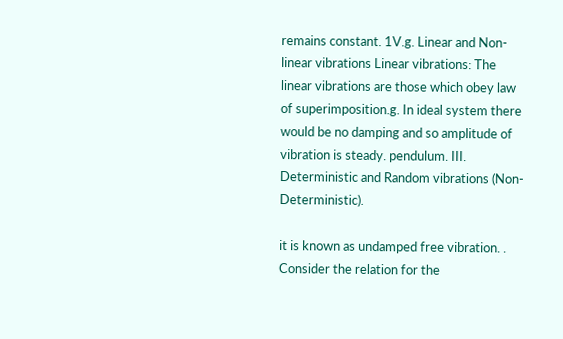remains constant. 1V.g. Linear and Non-linear vibrations Linear vibrations: The linear vibrations are those which obey law of superimposition.g. In ideal system there would be no damping and so amplitude of vibration is steady. pendulum. III. Deterministic and Random vibrations (Non-Deterministic).

it is known as undamped free vibration. . Consider the relation for the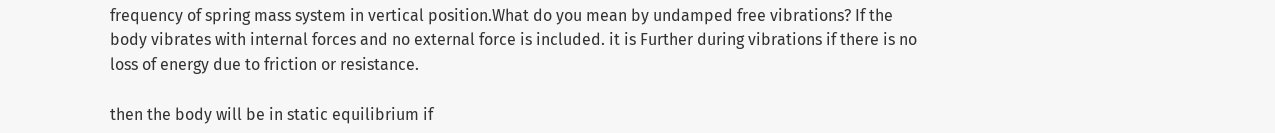frequency of spring mass system in vertical position.What do you mean by undamped free vibrations? If the body vibrates with internal forces and no external force is included. it is Further during vibrations if there is no loss of energy due to friction or resistance.

then the body will be in static equilibrium if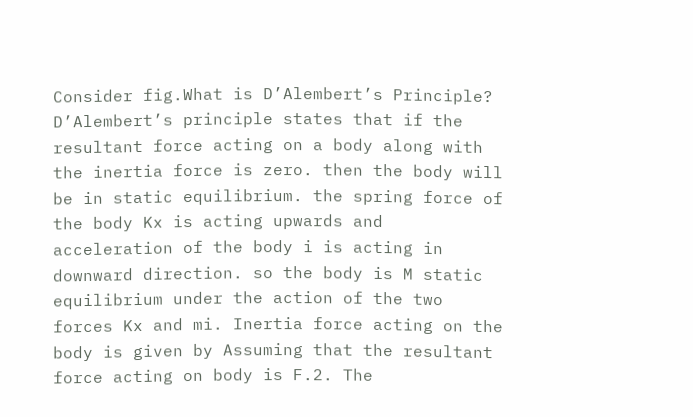Consider fig.What is D’Alembert’s Principle? D’Alembert’s principle states that if the resultant force acting on a body along with the inertia force is zero. then the body will be in static equilibrium. the spring force of the body Kx is acting upwards and acceleration of the body i is acting in downward direction. so the body is M static equilibrium under the action of the two forces Kx and mi. Inertia force acting on the body is given by Assuming that the resultant force acting on body is F.2. The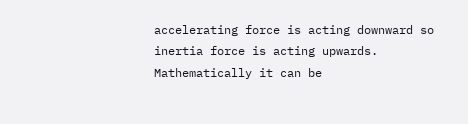accelerating force is acting downward so inertia force is acting upwards. Mathematically it can be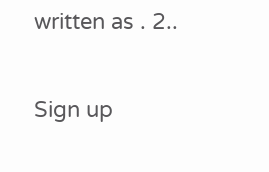written as . 2..

Sign up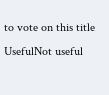to vote on this title
UsefulNot useful